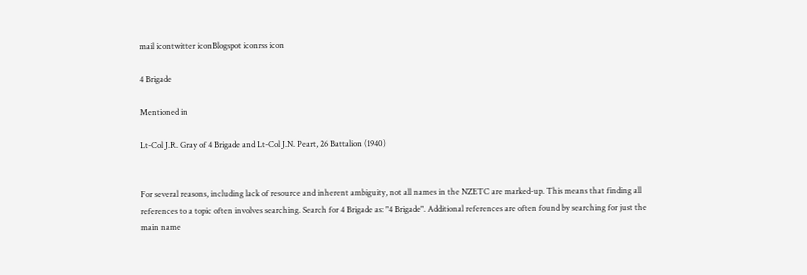mail icontwitter iconBlogspot iconrss icon

4 Brigade

Mentioned in

Lt-Col J.R. Gray of 4 Brigade and Lt-Col J.N. Peart, 26 Battalion (1940)


For several reasons, including lack of resource and inherent ambiguity, not all names in the NZETC are marked-up. This means that finding all references to a topic often involves searching. Search for 4 Brigade as: "4 Brigade". Additional references are often found by searching for just the main name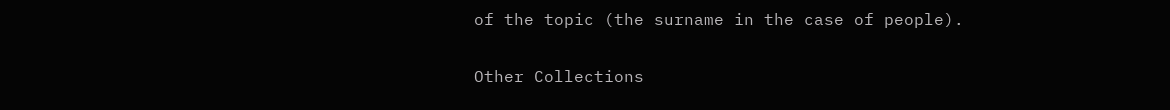of the topic (the surname in the case of people).

Other Collections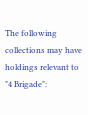The following collections may have holdings relevant to "4 Brigade":